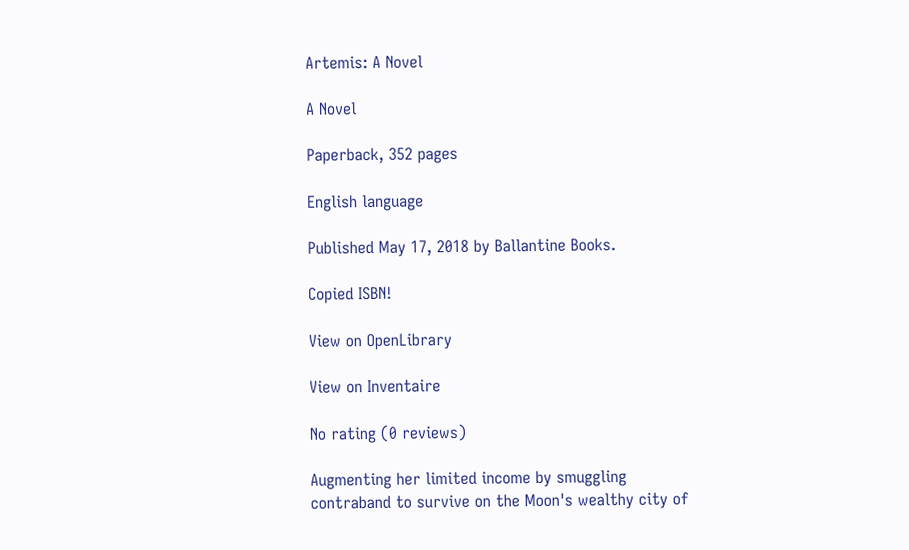Artemis: A Novel

A Novel

Paperback, 352 pages

English language

Published May 17, 2018 by Ballantine Books.

Copied ISBN!

View on OpenLibrary

View on Inventaire

No rating (0 reviews)

Augmenting her limited income by smuggling contraband to survive on the Moon's wealthy city of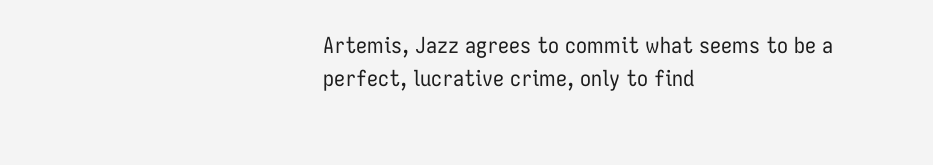Artemis, Jazz agrees to commit what seems to be a perfect, lucrative crime, only to find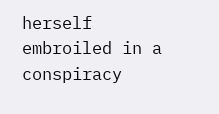herself embroiled in a conspiracy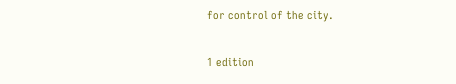for control of the city.

1 edition